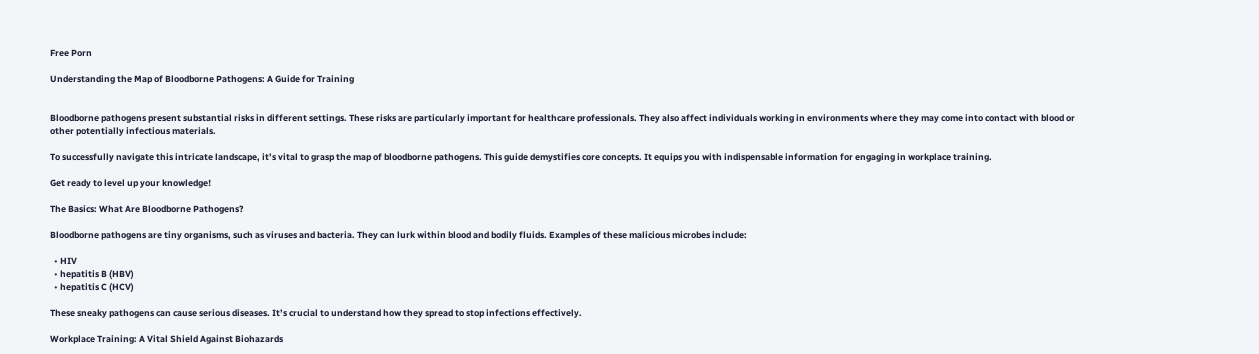Free Porn

Understanding the Map of Bloodborne Pathogens: A Guide for Training


Bloodborne pathogens present substantial risks in different settings. These risks are particularly important for healthcare professionals. They also affect individuals working in environments where they may come into contact with blood or other potentially infectious materials.

To successfully navigate this intricate landscape, it’s vital to grasp the map of bloodborne pathogens. This guide demystifies core concepts. It equips you with indispensable information for engaging in workplace training.

Get ready to level up your knowledge!

The Basics: What Are Bloodborne Pathogens?

Bloodborne pathogens are tiny organisms, such as viruses and bacteria. They can lurk within blood and bodily fluids. Examples of these malicious microbes include:

  • HIV
  • hepatitis B (HBV)
  • hepatitis C (HCV)

These sneaky pathogens can cause serious diseases. It’s crucial to understand how they spread to stop infections effectively.

Workplace Training: A Vital Shield Against Biohazards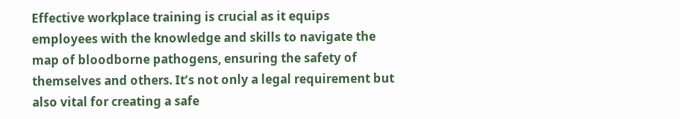Effective workplace training is crucial as it equips employees with the knowledge and skills to navigate the map of bloodborne pathogens, ensuring the safety of themselves and others. It’s not only a legal requirement but also vital for creating a safe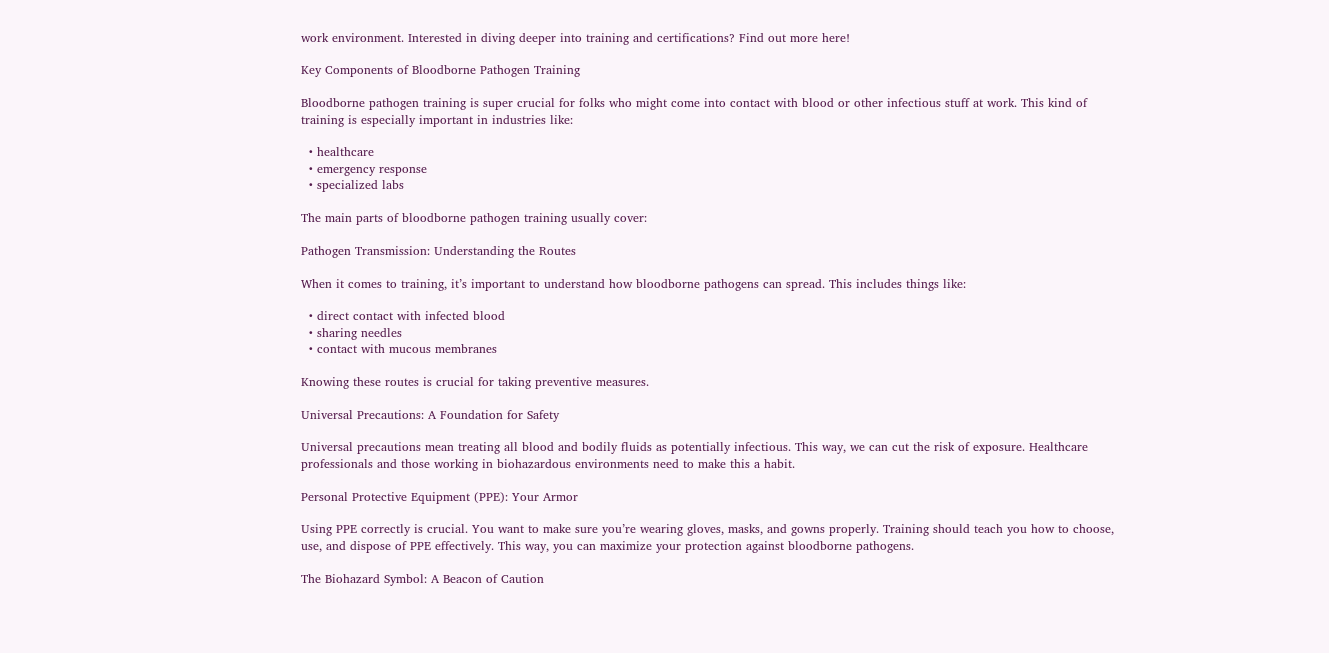work environment. Interested in diving deeper into training and certifications? Find out more here!

Key Components of Bloodborne Pathogen Training

Bloodborne pathogen training is super crucial for folks who might come into contact with blood or other infectious stuff at work. This kind of training is especially important in industries like:

  • healthcare
  • emergency response
  • specialized labs

The main parts of bloodborne pathogen training usually cover:

Pathogen Transmission: Understanding the Routes

When it comes to training, it’s important to understand how bloodborne pathogens can spread. This includes things like:

  • direct contact with infected blood
  • sharing needles
  • contact with mucous membranes

Knowing these routes is crucial for taking preventive measures.

Universal Precautions: A Foundation for Safety

Universal precautions mean treating all blood and bodily fluids as potentially infectious. This way, we can cut the risk of exposure. Healthcare professionals and those working in biohazardous environments need to make this a habit.

Personal Protective Equipment (PPE): Your Armor

Using PPE correctly is crucial. You want to make sure you’re wearing gloves, masks, and gowns properly. Training should teach you how to choose, use, and dispose of PPE effectively. This way, you can maximize your protection against bloodborne pathogens.

The Biohazard Symbol: A Beacon of Caution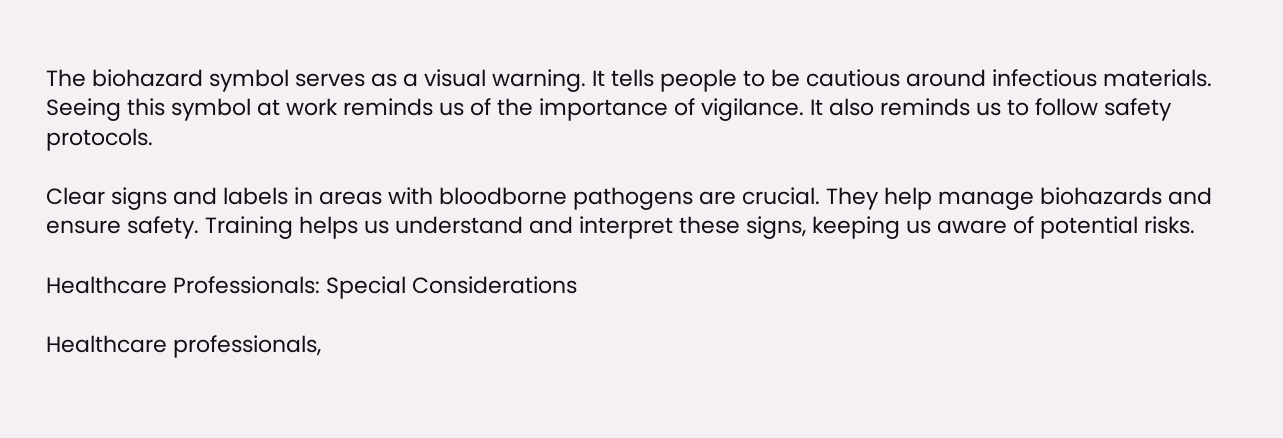The biohazard symbol serves as a visual warning. It tells people to be cautious around infectious materials. Seeing this symbol at work reminds us of the importance of vigilance. It also reminds us to follow safety protocols.

Clear signs and labels in areas with bloodborne pathogens are crucial. They help manage biohazards and ensure safety. Training helps us understand and interpret these signs, keeping us aware of potential risks.

Healthcare Professionals: Special Considerations

Healthcare professionals,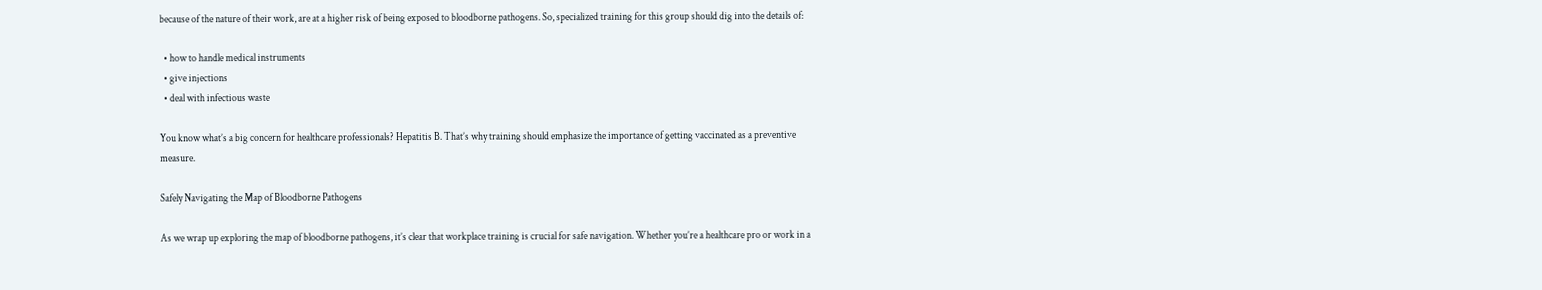because of the nature of their work, are at a higher risk of being exposed to bloodborne pathogens. So, specialized training for this group should dig into the details of:

  • how to handle medical instruments
  • give injections
  • deal with infectious waste

You know what’s a big concern for healthcare professionals? Hepatitis B. That’s why training should emphasize the importance of getting vaccinated as a preventive measure.

Safely Navigating the Map of Bloodborne Pathogens

As we wrap up exploring the map of bloodborne pathogens, it’s clear that workplace training is crucial for safe navigation. Whether you’re a healthcare pro or work in a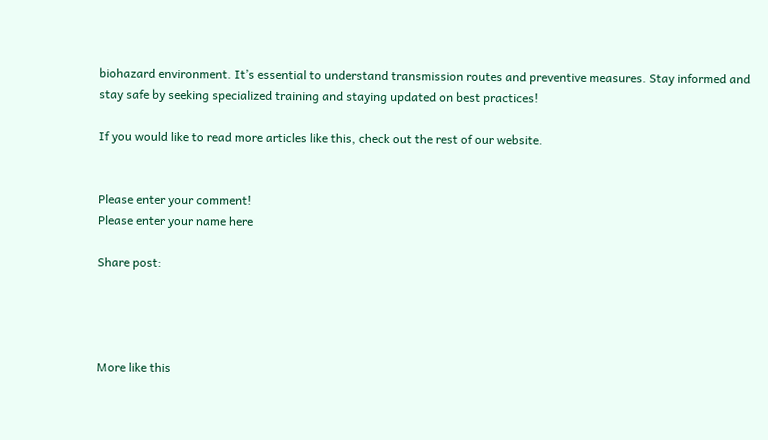biohazard environment. It’s essential to understand transmission routes and preventive measures. Stay informed and stay safe by seeking specialized training and staying updated on best practices!

If you would like to read more articles like this, check out the rest of our website.


Please enter your comment!
Please enter your name here

Share post:




More like this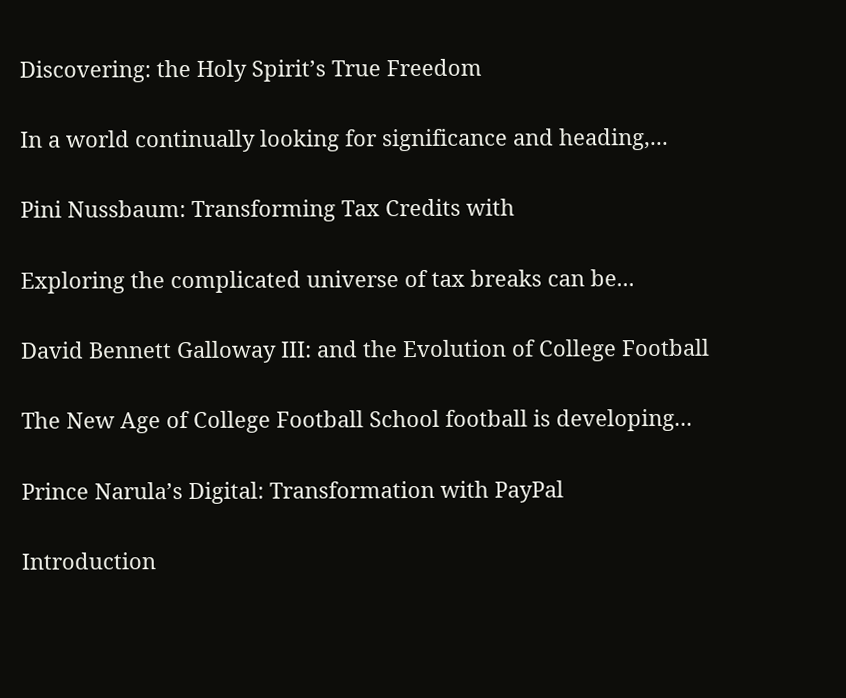Discovering: the Holy Spirit’s True Freedom

In a world continually looking for significance and heading,...

Pini Nussbaum: Transforming Tax Credits with

Exploring the complicated universe of tax breaks can be...

David Bennett Galloway III: and the Evolution of College Football

The New Age of College Football School football is developing...

Prince Narula’s Digital: Transformation with PayPal

Introduction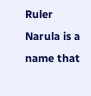Ruler Narula is a name that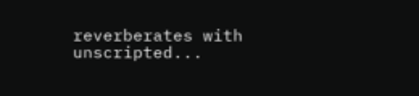reverberates with unscripted...